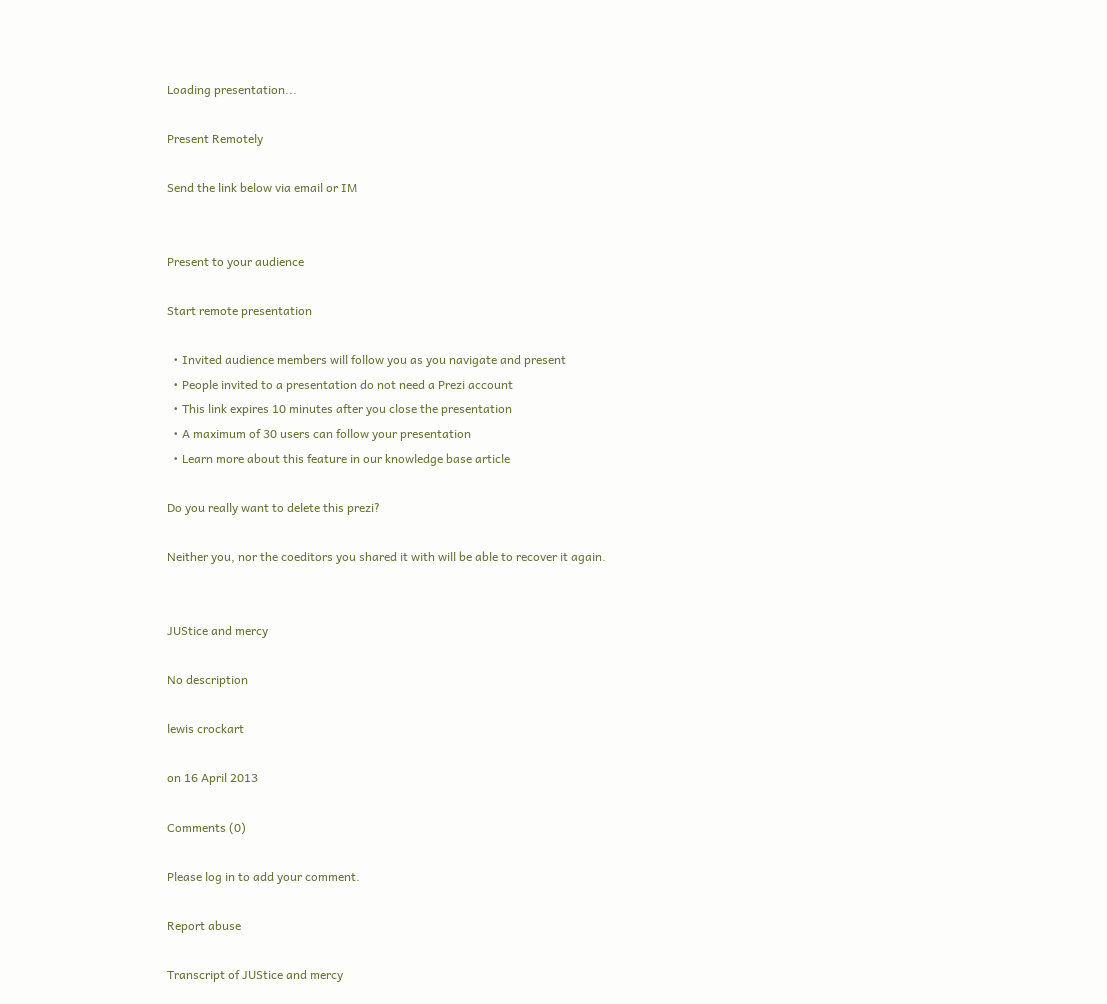Loading presentation...

Present Remotely

Send the link below via email or IM


Present to your audience

Start remote presentation

  • Invited audience members will follow you as you navigate and present
  • People invited to a presentation do not need a Prezi account
  • This link expires 10 minutes after you close the presentation
  • A maximum of 30 users can follow your presentation
  • Learn more about this feature in our knowledge base article

Do you really want to delete this prezi?

Neither you, nor the coeditors you shared it with will be able to recover it again.


JUStice and mercy

No description

lewis crockart

on 16 April 2013

Comments (0)

Please log in to add your comment.

Report abuse

Transcript of JUStice and mercy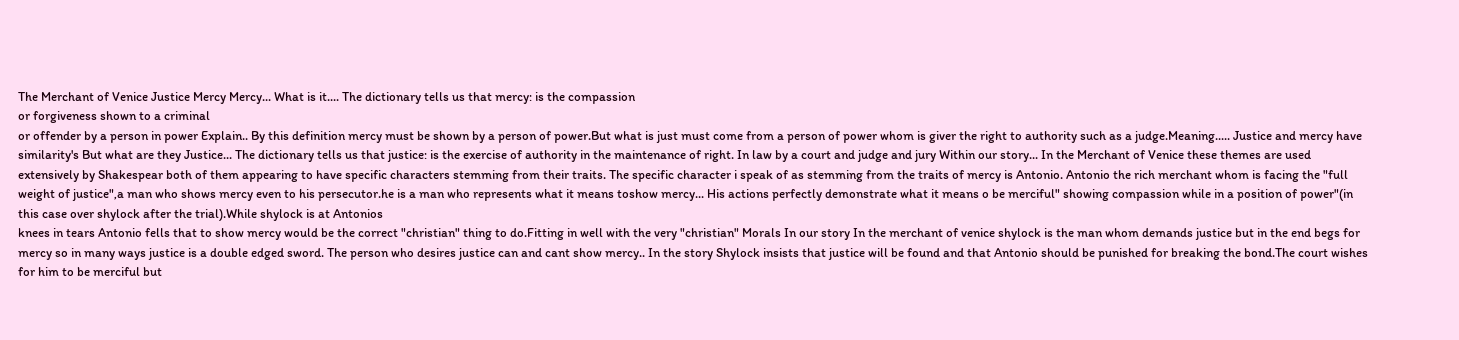The Merchant of Venice Justice Mercy Mercy... What is it.... The dictionary tells us that mercy: is the compassion
or forgiveness shown to a criminal
or offender by a person in power Explain.. By this definition mercy must be shown by a person of power.But what is just must come from a person of power whom is giver the right to authority such as a judge.Meaning..... Justice and mercy have
similarity's But what are they Justice... The dictionary tells us that justice: is the exercise of authority in the maintenance of right. In law by a court and judge and jury Within our story... In the Merchant of Venice these themes are used extensively by Shakespear both of them appearing to have specific characters stemming from their traits. The specific character i speak of as stemming from the traits of mercy is Antonio. Antonio the rich merchant whom is facing the "full weight of justice",a man who shows mercy even to his persecutor.he is a man who represents what it means toshow mercy... His actions perfectly demonstrate what it means o be merciful" showing compassion while in a position of power"(in this case over shylock after the trial).While shylock is at Antonios
knees in tears Antonio fells that to show mercy would be the correct "christian" thing to do.Fitting in well with the very "christian" Morals In our story In the merchant of venice shylock is the man whom demands justice but in the end begs for mercy so in many ways justice is a double edged sword. The person who desires justice can and cant show mercy.. In the story Shylock insists that justice will be found and that Antonio should be punished for breaking the bond.The court wishes for him to be merciful but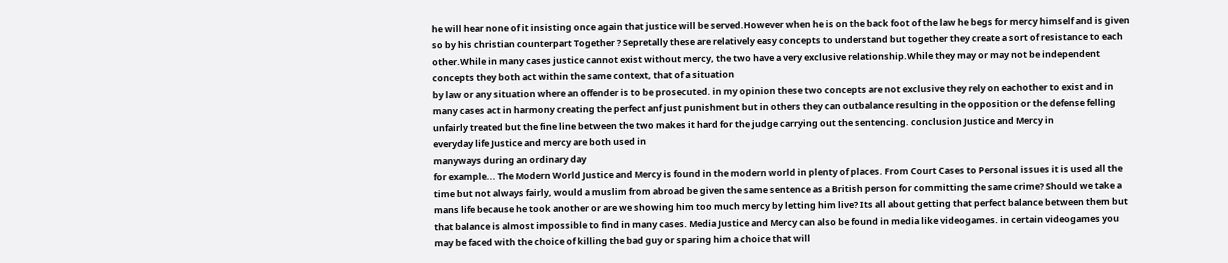he will hear none of it insisting once again that justice will be served.However when he is on the back foot of the law he begs for mercy himself and is given so by his christian counterpart Together ? Sepretally these are relatively easy concepts to understand but together they create a sort of resistance to each other.While in many cases justice cannot exist without mercy, the two have a very exclusive relationship.While they may or may not be independent concepts they both act within the same context, that of a situation
by law or any situation where an offender is to be prosecuted. in my opinion these two concepts are not exclusive they rely on eachother to exist and in many cases act in harmony creating the perfect anf just punishment but in others they can outbalance resulting in the opposition or the defense felling unfairly treated but the fine line between the two makes it hard for the judge carrying out the sentencing. conclusion Justice and Mercy in
everyday life Justice and mercy are both used in
manyways during an ordinary day
for example... The Modern World Justice and Mercy is found in the modern world in plenty of places. From Court Cases to Personal issues it is used all the time but not always fairly, would a muslim from abroad be given the same sentence as a British person for committing the same crime? Should we take a mans life because he took another or are we showing him too much mercy by letting him live? Its all about getting that perfect balance between them but that balance is almost impossible to find in many cases. Media Justice and Mercy can also be found in media like videogames. in certain videogames you may be faced with the choice of killing the bad guy or sparing him a choice that will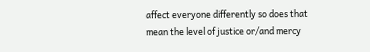affect everyone differently so does that mean the level of justice or/and mercy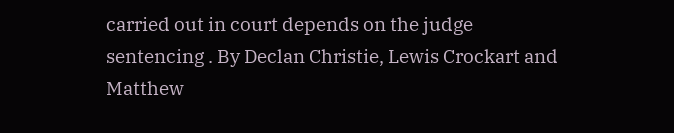carried out in court depends on the judge sentencing . By Declan Christie, Lewis Crockart and Matthew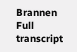Brannen
Full transcript